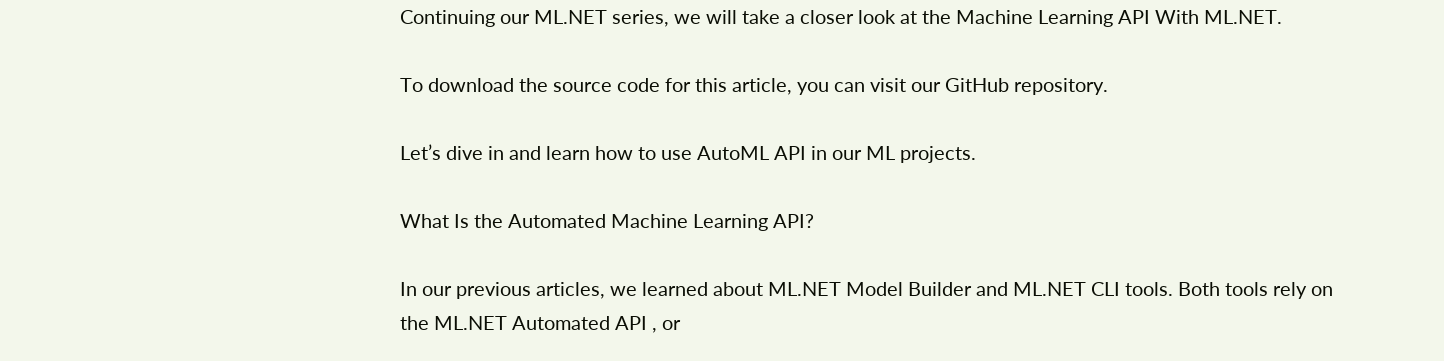Continuing our ML.NET series, we will take a closer look at the Machine Learning API With ML.NET.

To download the source code for this article, you can visit our GitHub repository.

Let’s dive in and learn how to use AutoML API in our ML projects.

What Is the Automated Machine Learning API?

In our previous articles, we learned about ML.NET Model Builder and ML.NET CLI tools. Both tools rely on the ML.NET Automated API , or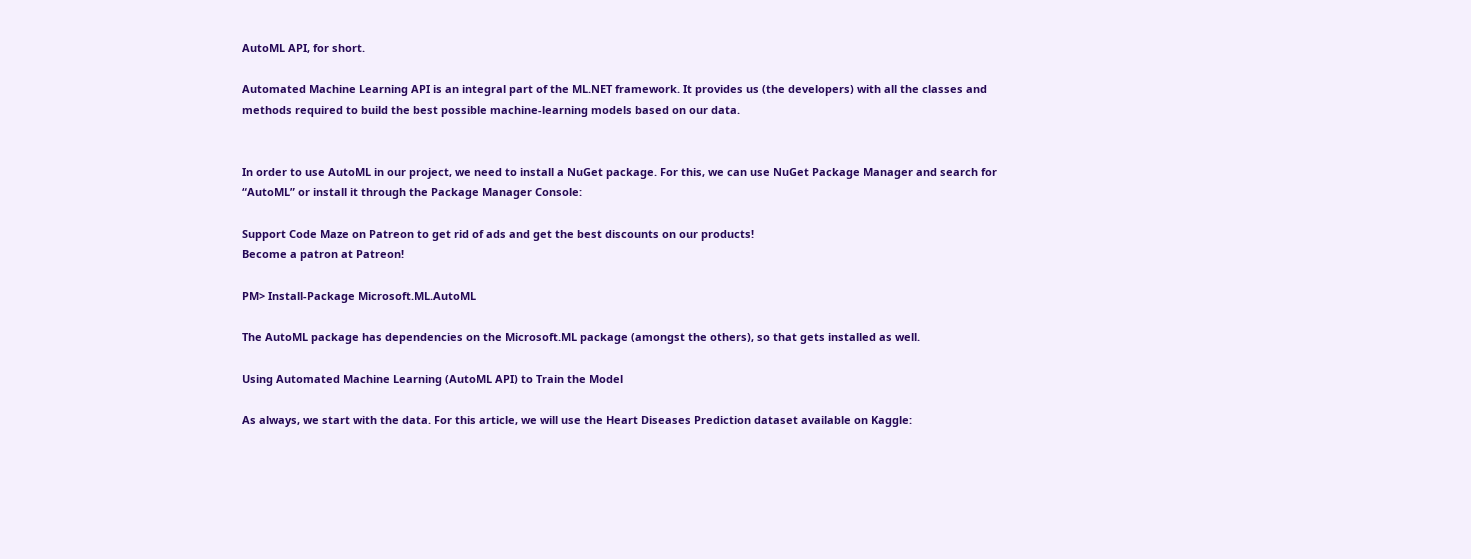AutoML API, for short.

Automated Machine Learning API is an integral part of the ML.NET framework. It provides us (the developers) with all the classes and methods required to build the best possible machine-learning models based on our data.


In order to use AutoML in our project, we need to install a NuGet package. For this, we can use NuGet Package Manager and search for “AutoML” or install it through the Package Manager Console:

Support Code Maze on Patreon to get rid of ads and get the best discounts on our products!
Become a patron at Patreon!

PM> Install-Package Microsoft.ML.AutoML

The AutoML package has dependencies on the Microsoft.ML package (amongst the others), so that gets installed as well.

Using Automated Machine Learning (AutoML API) to Train the Model

As always, we start with the data. For this article, we will use the Heart Diseases Prediction dataset available on Kaggle: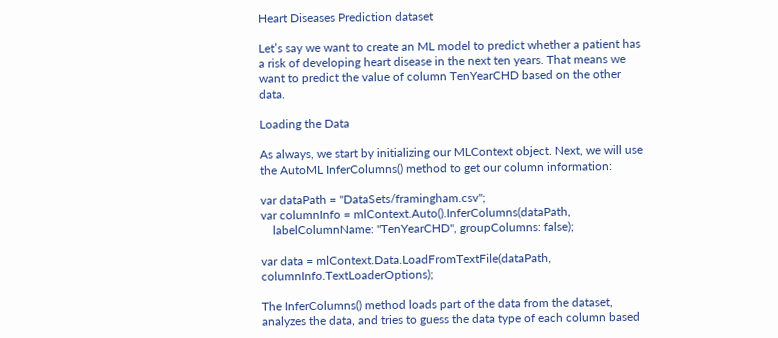Heart Diseases Prediction dataset

Let’s say we want to create an ML model to predict whether a patient has a risk of developing heart disease in the next ten years. That means we want to predict the value of column TenYearCHD based on the other data.

Loading the Data

As always, we start by initializing our MLContext object. Next, we will use the AutoML InferColumns() method to get our column information:

var dataPath = "DataSets/framingham.csv";
var columnInfo = mlContext.Auto().InferColumns(dataPath,
    labelColumnName: "TenYearCHD", groupColumns: false);

var data = mlContext.Data.LoadFromTextFile(dataPath, columnInfo.TextLoaderOptions);

The InferColumns() method loads part of the data from the dataset, analyzes the data, and tries to guess the data type of each column based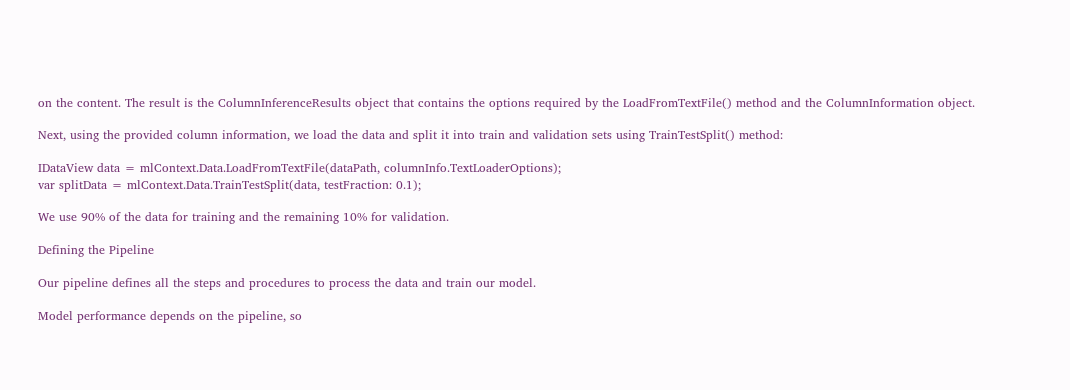on the content. The result is the ColumnInferenceResults object that contains the options required by the LoadFromTextFile() method and the ColumnInformation object.

Next, using the provided column information, we load the data and split it into train and validation sets using TrainTestSplit() method:

IDataView data = mlContext.Data.LoadFromTextFile(dataPath, columnInfo.TextLoaderOptions);
var splitData = mlContext.Data.TrainTestSplit(data, testFraction: 0.1);

We use 90% of the data for training and the remaining 10% for validation.

Defining the Pipeline

Our pipeline defines all the steps and procedures to process the data and train our model.

Model performance depends on the pipeline, so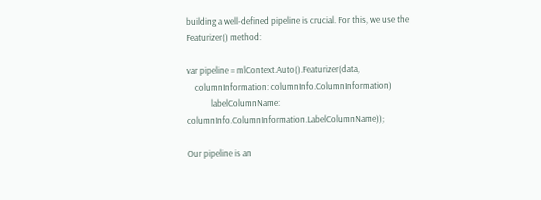building a well-defined pipeline is crucial. For this, we use the Featurizer() method:

var pipeline = mlContext.Auto().Featurizer(data,
    columnInformation: columnInfo.ColumnInformation)
            labelColumnName: columnInfo.ColumnInformation.LabelColumnName));

Our pipeline is an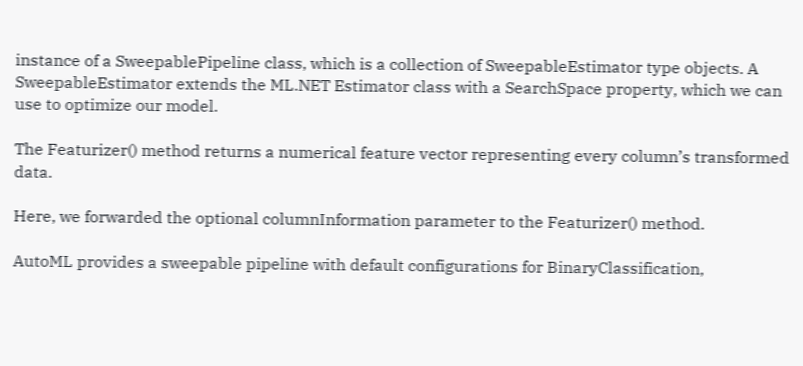instance of a SweepablePipeline class, which is a collection of SweepableEstimator type objects. A SweepableEstimator extends the ML.NET Estimator class with a SearchSpace property, which we can use to optimize our model.

The Featurizer() method returns a numerical feature vector representing every column’s transformed data.

Here, we forwarded the optional columnInformation parameter to the Featurizer() method.

AutoML provides a sweepable pipeline with default configurations for BinaryClassification,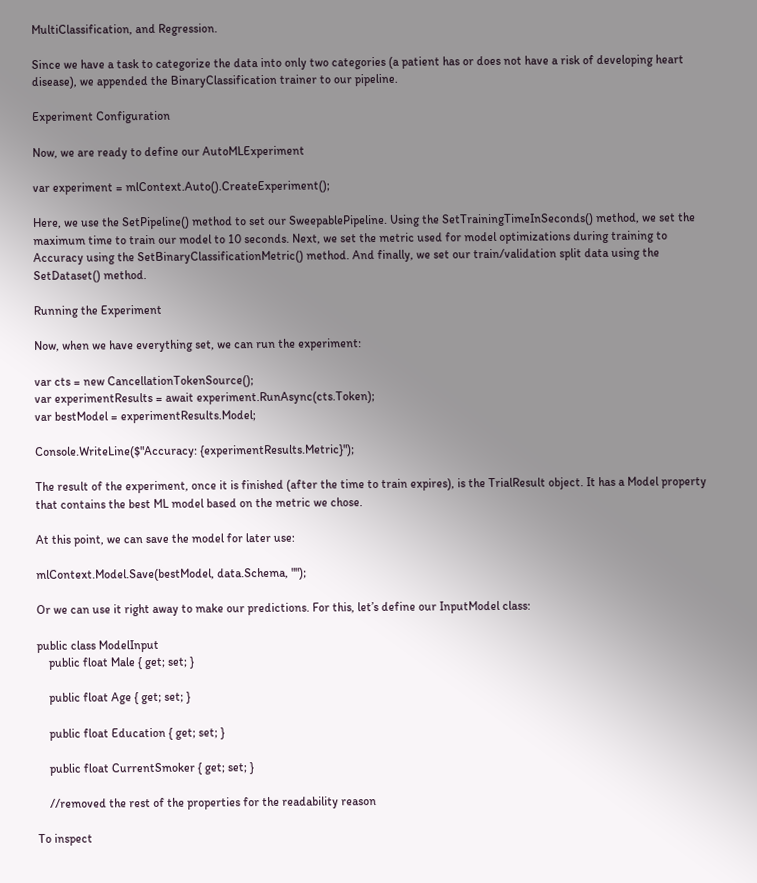MultiClassification, and Regression.

Since we have a task to categorize the data into only two categories (a patient has or does not have a risk of developing heart disease), we appended the BinaryClassification trainer to our pipeline.

Experiment Configuration

Now, we are ready to define our AutoMLExperiment

var experiment = mlContext.Auto().CreateExperiment();

Here, we use the SetPipeline() method to set our SweepablePipeline. Using the SetTrainingTimeInSeconds() method, we set the maximum time to train our model to 10 seconds. Next, we set the metric used for model optimizations during training to Accuracy using the SetBinaryClassificationMetric() method. And finally, we set our train/validation split data using the SetDataset() method.

Running the Experiment

Now, when we have everything set, we can run the experiment:

var cts = new CancellationTokenSource();
var experimentResults = await experiment.RunAsync(cts.Token);
var bestModel = experimentResults.Model;

Console.WriteLine($"Accuracy: {experimentResults.Metric}");

The result of the experiment, once it is finished (after the time to train expires), is the TrialResult object. It has a Model property that contains the best ML model based on the metric we chose.

At this point, we can save the model for later use:

mlContext.Model.Save(bestModel, data.Schema, "");

Or we can use it right away to make our predictions. For this, let’s define our InputModel class:

public class ModelInput
    public float Male { get; set; }

    public float Age { get; set; }

    public float Education { get; set; }

    public float CurrentSmoker { get; set; }

    //removed the rest of the properties for the readability reason

To inspect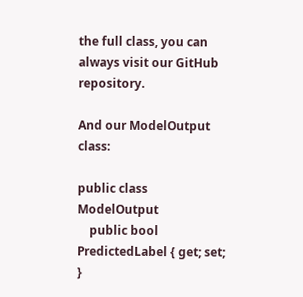the full class, you can always visit our GitHub repository.

And our ModelOutput class:

public class ModelOutput
    public bool PredictedLabel { get; set; }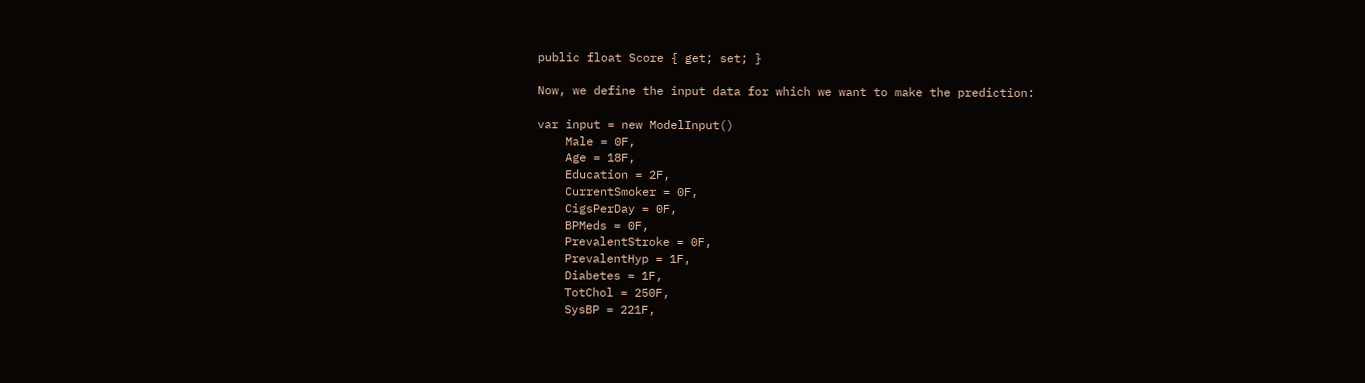public float Score { get; set; }

Now, we define the input data for which we want to make the prediction:

var input = new ModelInput()
    Male = 0F,
    Age = 18F,
    Education = 2F,
    CurrentSmoker = 0F,
    CigsPerDay = 0F,
    BPMeds = 0F,
    PrevalentStroke = 0F,
    PrevalentHyp = 1F,
    Diabetes = 1F,
    TotChol = 250F,
    SysBP = 221F,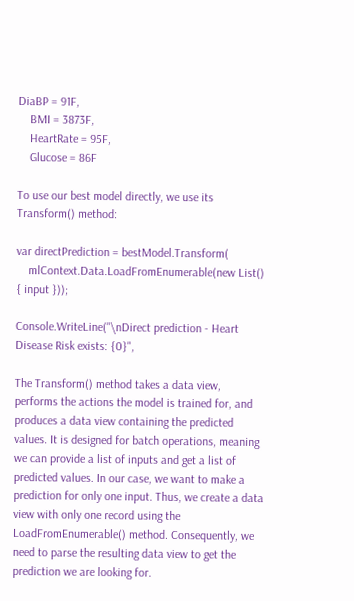DiaBP = 91F,
    BMI = 3873F,
    HeartRate = 95F,
    Glucose = 86F

To use our best model directly, we use its Transform() method:

var directPrediction = bestModel.Transform(
    mlContext.Data.LoadFromEnumerable(new List() { input }));

Console.WriteLine("\nDirect prediction - Heart Disease Risk exists: {0}",

The Transform() method takes a data view, performs the actions the model is trained for, and produces a data view containing the predicted values. It is designed for batch operations, meaning we can provide a list of inputs and get a list of predicted values. In our case, we want to make a prediction for only one input. Thus, we create a data view with only one record using the LoadFromEnumerable() method. Consequently, we need to parse the resulting data view to get the prediction we are looking for.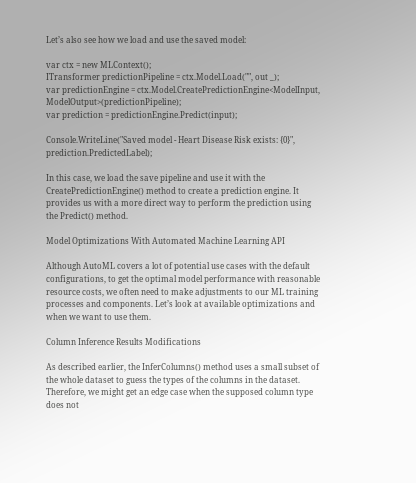Let’s also see how we load and use the saved model:

var ctx = new MLContext();
ITransformer predictionPipeline = ctx.Model.Load("", out _);
var predictionEngine = ctx.Model.CreatePredictionEngine<ModelInput, ModelOutput>(predictionPipeline);
var prediction = predictionEngine.Predict(input);

Console.WriteLine("Saved model - Heart Disease Risk exists: {0}", prediction.PredictedLabel);

In this case, we load the save pipeline and use it with the CreatePredictionEngine() method to create a prediction engine. It provides us with a more direct way to perform the prediction using the Predict() method.

Model Optimizations With Automated Machine Learning API

Although AutoML covers a lot of potential use cases with the default configurations, to get the optimal model performance with reasonable resource costs, we often need to make adjustments to our ML training processes and components. Let’s look at available optimizations and when we want to use them.

Column Inference Results Modifications

As described earlier, the InferColumns() method uses a small subset of the whole dataset to guess the types of the columns in the dataset. Therefore, we might get an edge case when the supposed column type does not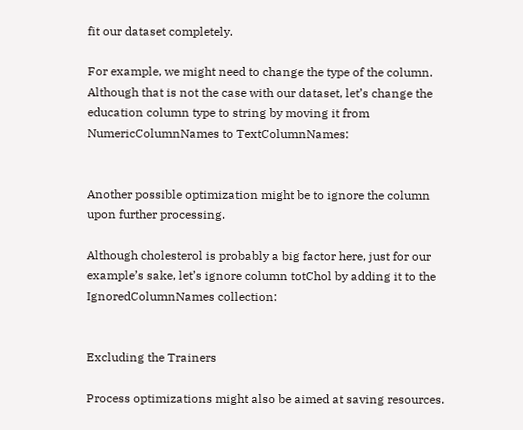fit our dataset completely.

For example, we might need to change the type of the column. Although that is not the case with our dataset, let’s change the education column type to string by moving it from NumericColumnNames to TextColumnNames:


Another possible optimization might be to ignore the column upon further processing.

Although cholesterol is probably a big factor here, just for our example’s sake, let’s ignore column totChol by adding it to the IgnoredColumnNames collection:


Excluding the Trainers

Process optimizations might also be aimed at saving resources.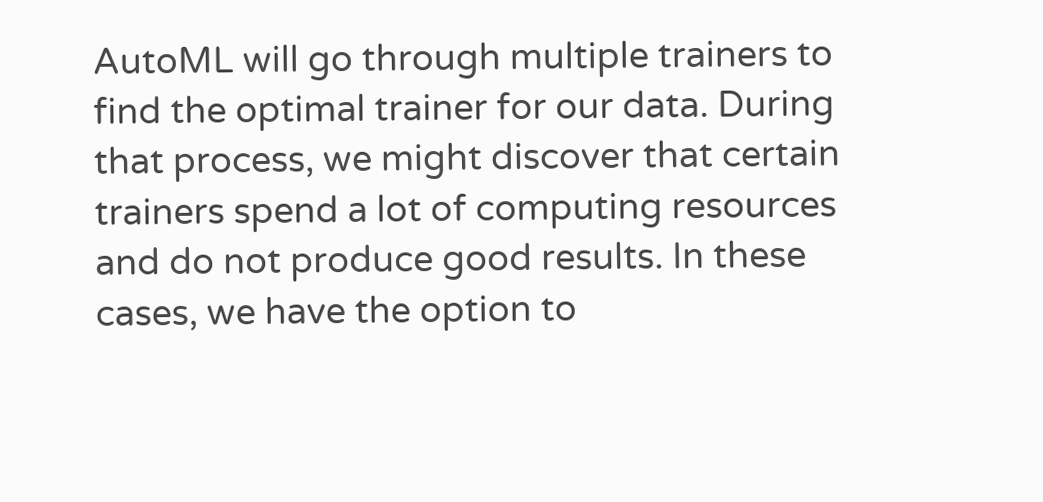AutoML will go through multiple trainers to find the optimal trainer for our data. During that process, we might discover that certain trainers spend a lot of computing resources and do not produce good results. In these cases, we have the option to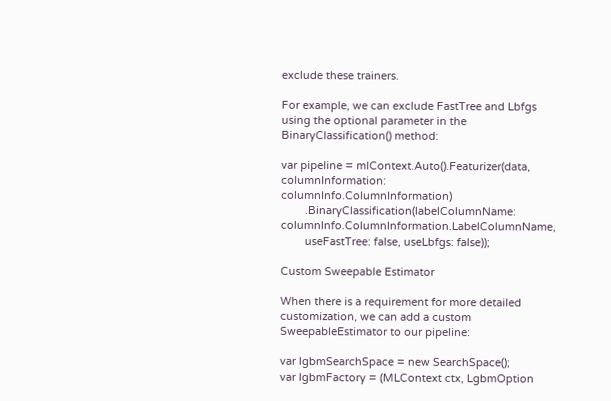exclude these trainers.

For example, we can exclude FastTree and Lbfgs using the optional parameter in the BinaryClassification() method:

var pipeline = mlContext.Auto().Featurizer(data, columnInformation: columnInfo.ColumnInformation)
        .BinaryClassification(labelColumnName: columnInfo.ColumnInformation.LabelColumnName,
        useFastTree: false, useLbfgs: false));

Custom Sweepable Estimator

When there is a requirement for more detailed customization, we can add a custom SweepableEstimator to our pipeline:

var lgbmSearchSpace = new SearchSpace();
var lgbmFactory = (MLContext ctx, LgbmOption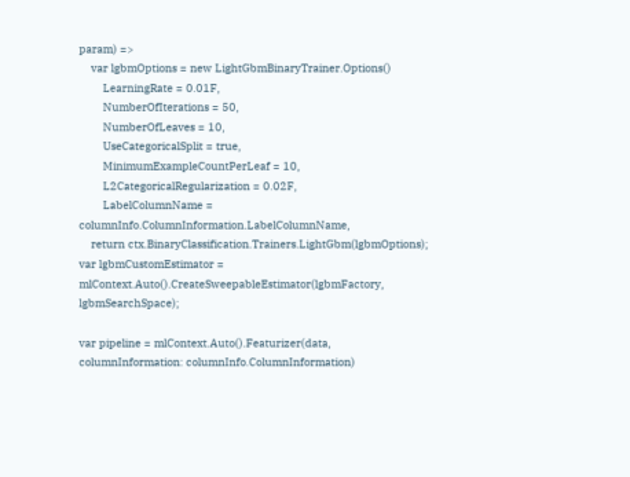param) =>
    var lgbmOptions = new LightGbmBinaryTrainer.Options()
        LearningRate = 0.01F,
        NumberOfIterations = 50,
        NumberOfLeaves = 10,
        UseCategoricalSplit = true,
        MinimumExampleCountPerLeaf = 10,
        L2CategoricalRegularization = 0.02F,
        LabelColumnName = columnInfo.ColumnInformation.LabelColumnName,
    return ctx.BinaryClassification.Trainers.LightGbm(lgbmOptions);
var lgbmCustomEstimator = mlContext.Auto().CreateSweepableEstimator(lgbmFactory, lgbmSearchSpace);

var pipeline = mlContext.Auto().Featurizer(data, columnInformation: columnInfo.ColumnInformation)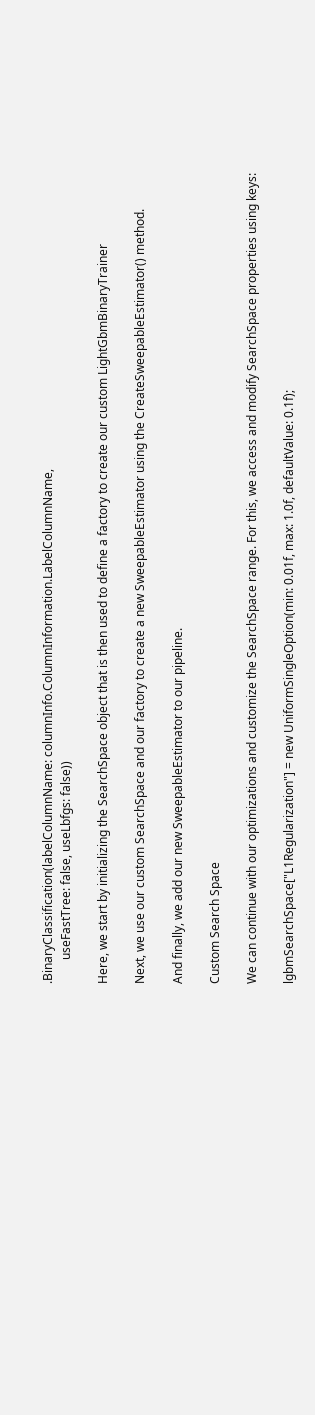.BinaryClassification(labelColumnName: columnInfo.ColumnInformation.LabelColumnName,
        useFastTree: false, useLbfgs: false))

Here, we start by initializing the SearchSpace object that is then used to define a factory to create our custom LightGbmBinaryTrainer

Next, we use our custom SearchSpace and our factory to create a new SweepableEstimator using the CreateSweepableEstimator() method.

And finally, we add our new SweepableEstimator to our pipeline.

Custom Search Space

We can continue with our optimizations and customize the SearchSpace range. For this, we access and modify SearchSpace properties using keys:

lgbmSearchSpace["L1Regularization"] = new UniformSingleOption(min: 0.01f, max: 1.0f, defaultValue: 0.1f);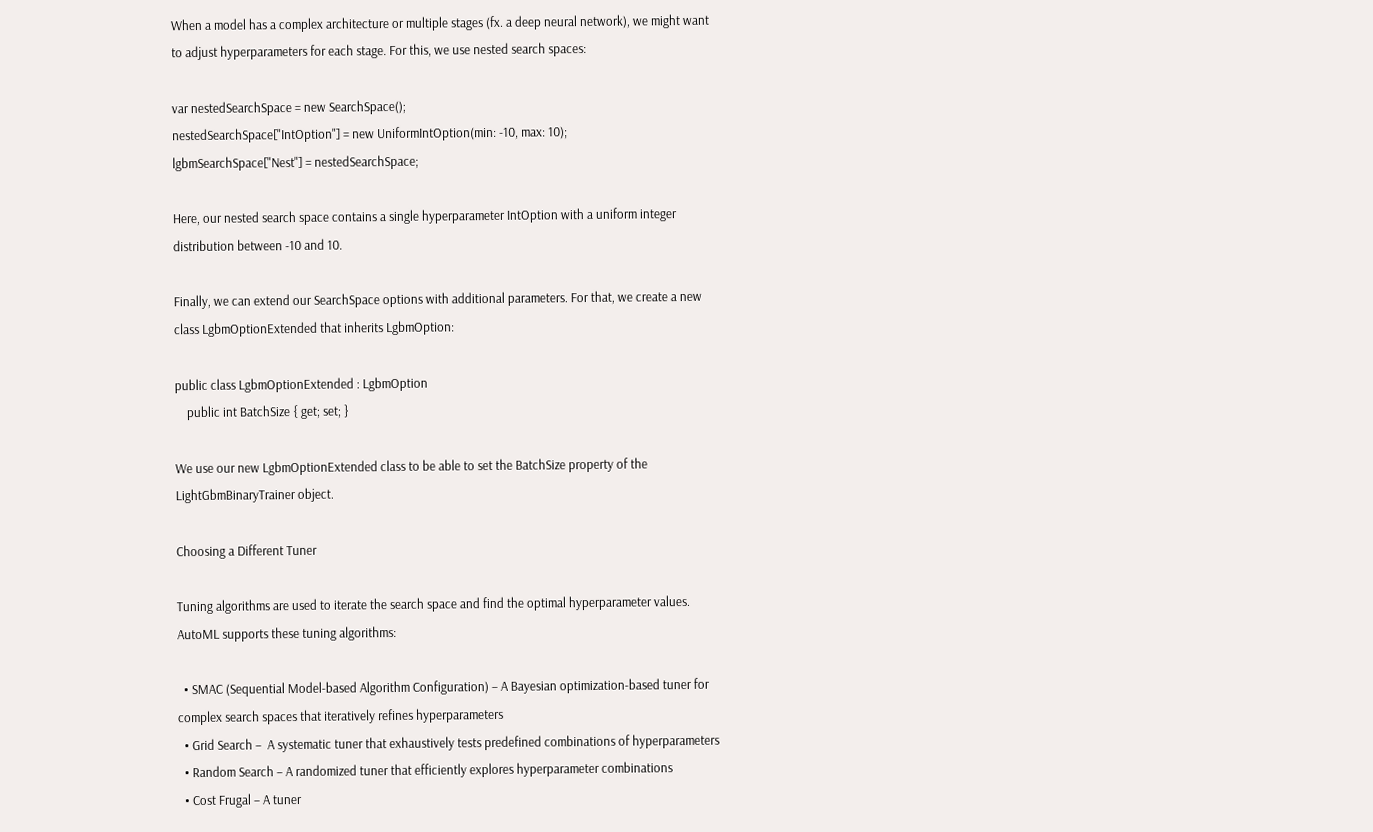When a model has a complex architecture or multiple stages (fx. a deep neural network), we might want to adjust hyperparameters for each stage. For this, we use nested search spaces:

var nestedSearchSpace = new SearchSpace();
nestedSearchSpace["IntOption"] = new UniformIntOption(min: -10, max: 10);
lgbmSearchSpace["Nest"] = nestedSearchSpace;

Here, our nested search space contains a single hyperparameter IntOption with a uniform integer distribution between -10 and 10.

Finally, we can extend our SearchSpace options with additional parameters. For that, we create a new class LgbmOptionExtended that inherits LgbmOption:

public class LgbmOptionExtended : LgbmOption
    public int BatchSize { get; set; }

We use our new LgbmOptionExtended class to be able to set the BatchSize property of the LightGbmBinaryTrainer object.

Choosing a Different Tuner

Tuning algorithms are used to iterate the search space and find the optimal hyperparameter values.  AutoML supports these tuning algorithms:

  • SMAC (Sequential Model-based Algorithm Configuration) – A Bayesian optimization-based tuner for complex search spaces that iteratively refines hyperparameters
  • Grid Search –  A systematic tuner that exhaustively tests predefined combinations of hyperparameters
  • Random Search – A randomized tuner that efficiently explores hyperparameter combinations
  • Cost Frugal – A tuner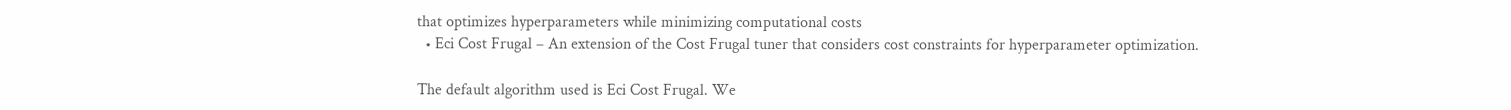that optimizes hyperparameters while minimizing computational costs
  • Eci Cost Frugal – An extension of the Cost Frugal tuner that considers cost constraints for hyperparameter optimization.

The default algorithm used is Eci Cost Frugal. We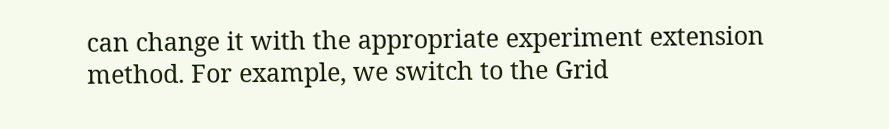can change it with the appropriate experiment extension method. For example, we switch to the Grid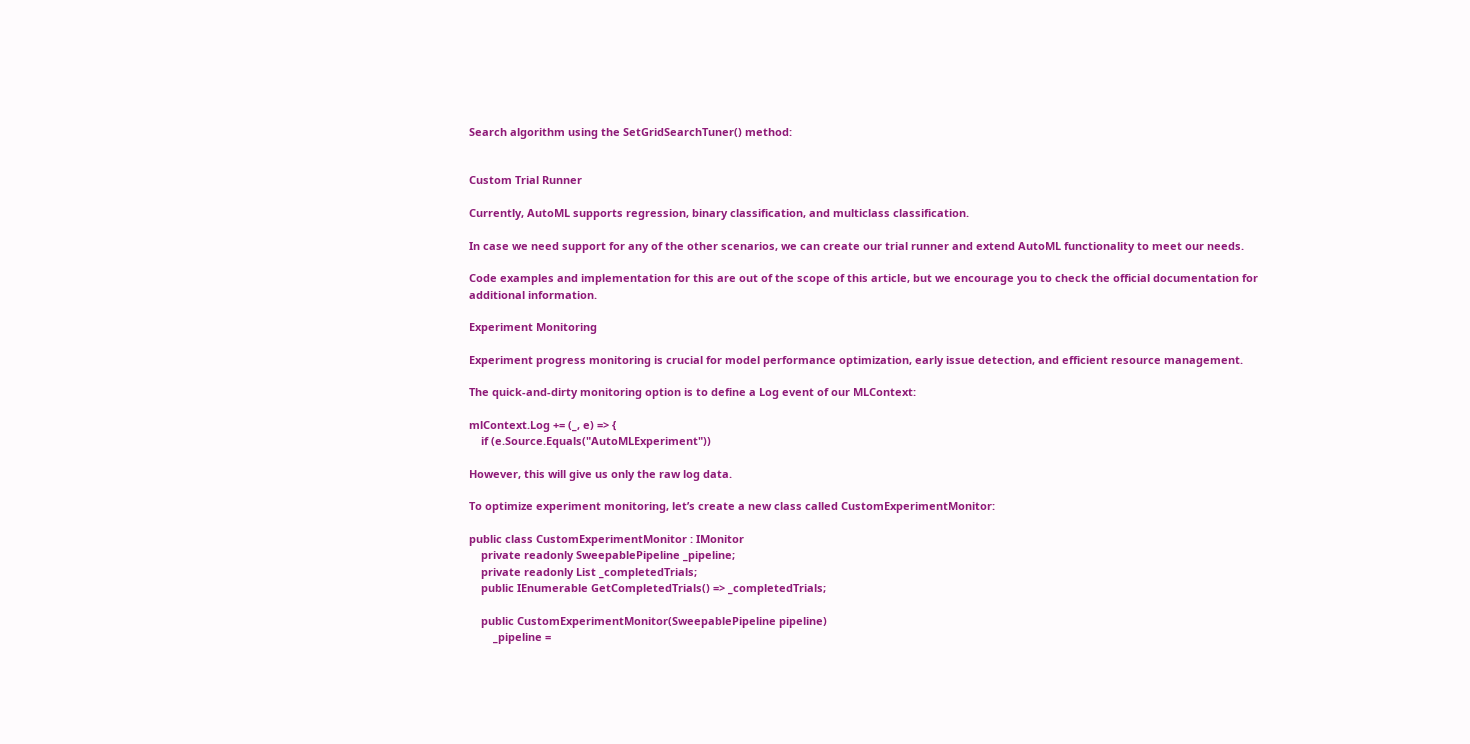Search algorithm using the SetGridSearchTuner() method:


Custom Trial Runner

Currently, AutoML supports regression, binary classification, and multiclass classification.

In case we need support for any of the other scenarios, we can create our trial runner and extend AutoML functionality to meet our needs.

Code examples and implementation for this are out of the scope of this article, but we encourage you to check the official documentation for additional information.

Experiment Monitoring

Experiment progress monitoring is crucial for model performance optimization, early issue detection, and efficient resource management.

The quick-and-dirty monitoring option is to define a Log event of our MLContext:

mlContext.Log += (_, e) => {
    if (e.Source.Equals("AutoMLExperiment"))

However, this will give us only the raw log data.

To optimize experiment monitoring, let’s create a new class called CustomExperimentMonitor:

public class CustomExperimentMonitor : IMonitor
    private readonly SweepablePipeline _pipeline;
    private readonly List _completedTrials;
    public IEnumerable GetCompletedTrials() => _completedTrials;

    public CustomExperimentMonitor(SweepablePipeline pipeline)
        _pipeline =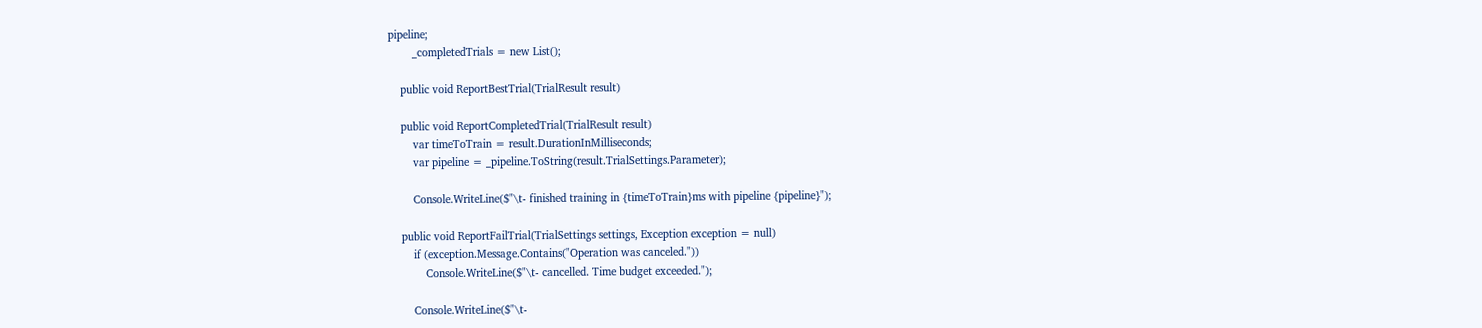pipeline;
        _completedTrials = new List();

    public void ReportBestTrial(TrialResult result)

    public void ReportCompletedTrial(TrialResult result)
        var timeToTrain = result.DurationInMilliseconds;
        var pipeline = _pipeline.ToString(result.TrialSettings.Parameter);

        Console.WriteLine($"\t- finished training in {timeToTrain}ms with pipeline {pipeline}");

    public void ReportFailTrial(TrialSettings settings, Exception exception = null)
        if (exception.Message.Contains("Operation was canceled."))
            Console.WriteLine($"\t- cancelled. Time budget exceeded.");

        Console.WriteLine($"\t-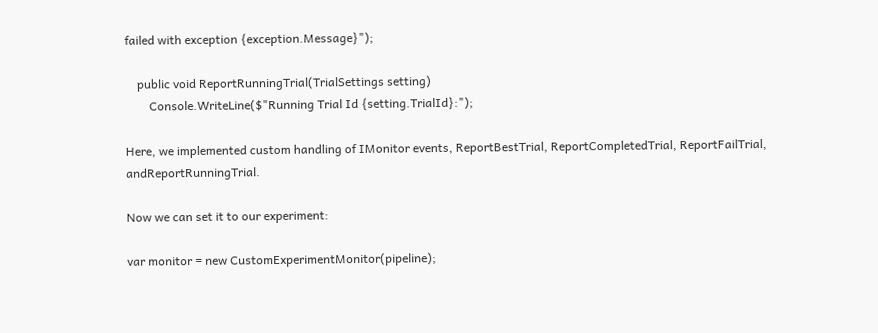failed with exception {exception.Message}");

    public void ReportRunningTrial(TrialSettings setting)
        Console.WriteLine($"Running Trial Id {setting.TrialId}:");

Here, we implemented custom handling of IMonitor events, ReportBestTrial, ReportCompletedTrial, ReportFailTrial, andReportRunningTrial.

Now we can set it to our experiment:

var monitor = new CustomExperimentMonitor(pipeline);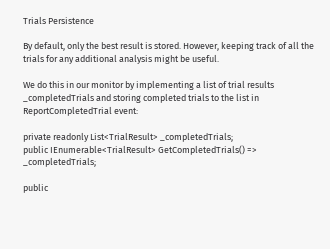Trials Persistence

By default, only the best result is stored. However, keeping track of all the trials for any additional analysis might be useful.

We do this in our monitor by implementing a list of trial results _completedTrials and storing completed trials to the list in ReportCompletedTrial event:

private readonly List<TrialResult> _completedTrials;
public IEnumerable<TrialResult> GetCompletedTrials() => _completedTrials;

public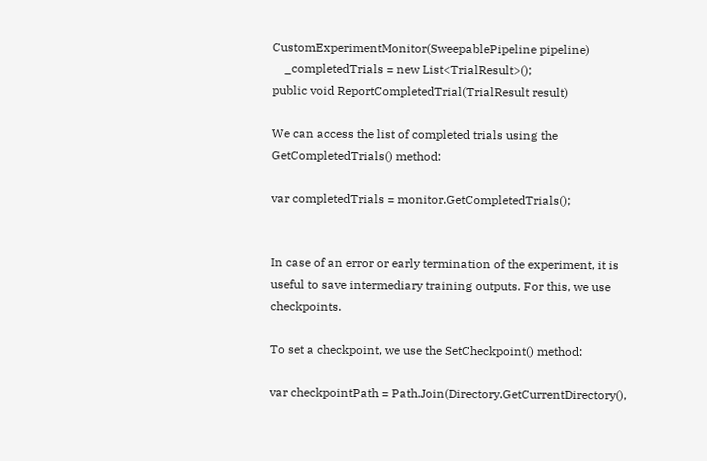CustomExperimentMonitor(SweepablePipeline pipeline)
    _completedTrials = new List<TrialResult>();
public void ReportCompletedTrial(TrialResult result)

We can access the list of completed trials using the GetCompletedTrials() method:

var completedTrials = monitor.GetCompletedTrials();


In case of an error or early termination of the experiment, it is useful to save intermediary training outputs. For this, we use checkpoints.

To set a checkpoint, we use the SetCheckpoint() method:

var checkpointPath = Path.Join(Directory.GetCurrentDirectory(),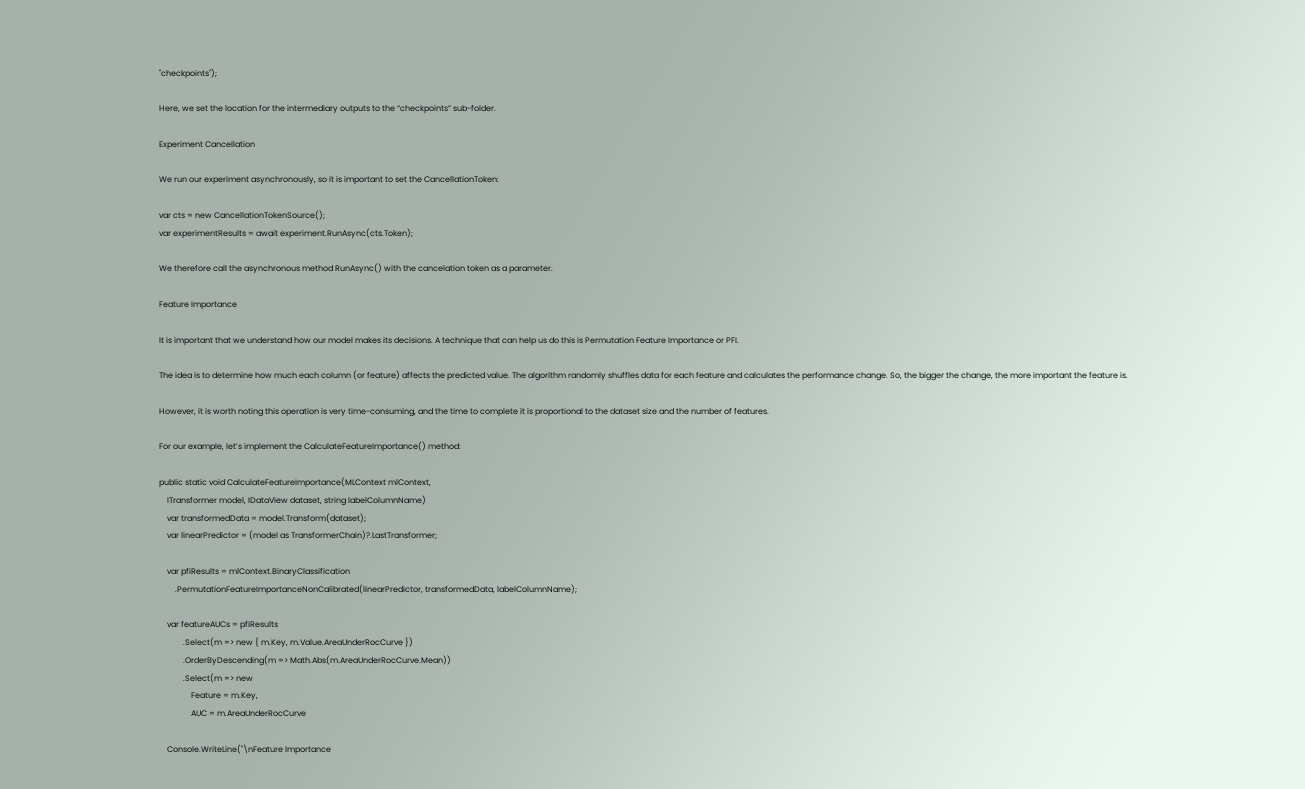"checkpoints");

Here, we set the location for the intermediary outputs to the “checkpoints” sub-folder.

Experiment Cancellation

We run our experiment asynchronously, so it is important to set the CancellationToken:

var cts = new CancellationTokenSource();
var experimentResults = await experiment.RunAsync(cts.Token);

We therefore call the asynchronous method RunAsync() with the cancelation token as a parameter.

Feature Importance

It is important that we understand how our model makes its decisions. A technique that can help us do this is Permutation Feature Importance or PFI.

The idea is to determine how much each column (or feature) affects the predicted value. The algorithm randomly shuffles data for each feature and calculates the performance change. So, the bigger the change, the more important the feature is.

However, it is worth noting this operation is very time-consuming, and the time to complete it is proportional to the dataset size and the number of features.

For our example, let’s implement the CalculateFeatureImportance() method:

public static void CalculateFeatureImportance(MLContext mlContext,
    ITransformer model, IDataView dataset, string labelColumnName)
    var transformedData = model.Transform(dataset);
    var linearPredictor = (model as TransformerChain)?.LastTransformer;

    var pfiResults = mlContext.BinaryClassification
        .PermutationFeatureImportanceNonCalibrated(linearPredictor, transformedData, labelColumnName);

    var featureAUCs = pfiResults
            .Select(m => new { m.Key, m.Value.AreaUnderRocCurve })
            .OrderByDescending(m => Math.Abs(m.AreaUnderRocCurve.Mean))
            .Select(m => new
                Feature = m.Key,
                AUC = m.AreaUnderRocCurve

    Console.WriteLine("\nFeature Importance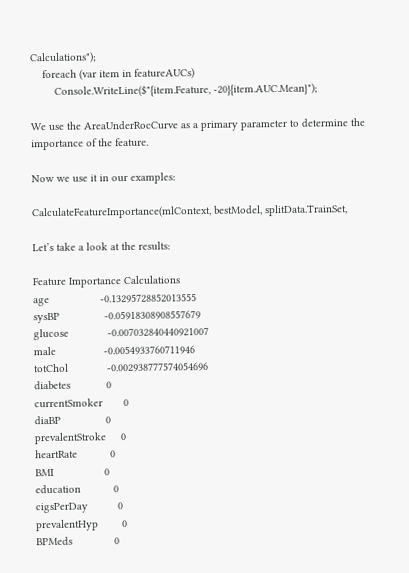Calculations");
    foreach (var item in featureAUCs)
        Console.WriteLine($"{item.Feature, -20}{item.AUC.Mean}");

We use the AreaUnderRocCurve as a primary parameter to determine the importance of the feature.

Now we use it in our examples:

CalculateFeatureImportance(mlContext, bestModel, splitData.TrainSet,

Let’s take a look at the results:

Feature Importance Calculations
age                 -0.13295728852013555
sysBP               -0.05918308908557679
glucose             -0.007032840440921007
male                -0.0054933760711946
totChol             -0.002938777574054696
diabetes            0
currentSmoker       0
diaBP               0
prevalentStroke     0
heartRate           0
BMI                 0
education           0
cigsPerDay          0
prevalentHyp        0
BPMeds              0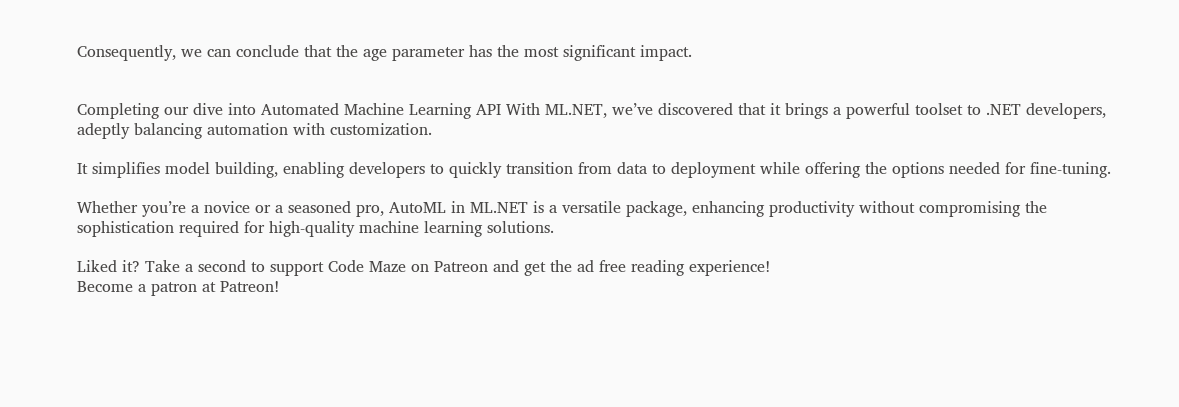Consequently, we can conclude that the age parameter has the most significant impact.


Completing our dive into Automated Machine Learning API With ML.NET, we’ve discovered that it brings a powerful toolset to .NET developers, adeptly balancing automation with customization.

It simplifies model building, enabling developers to quickly transition from data to deployment while offering the options needed for fine-tuning.

Whether you’re a novice or a seasoned pro, AutoML in ML.NET is a versatile package, enhancing productivity without compromising the sophistication required for high-quality machine learning solutions.

Liked it? Take a second to support Code Maze on Patreon and get the ad free reading experience!
Become a patron at Patreon!